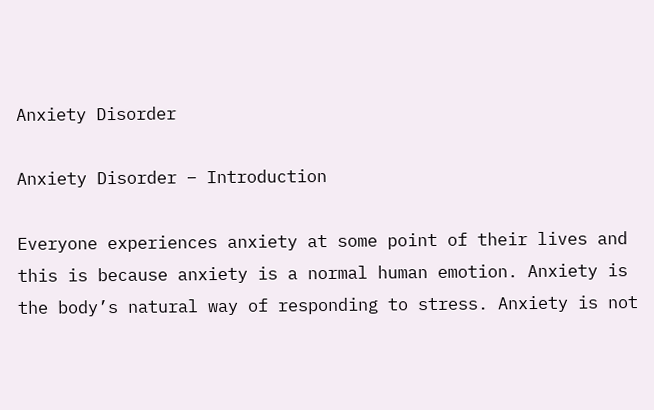Anxiety Disorder

Anxiety Disorder – Introduction

Everyone experiences anxiety at some point of their lives and this is because anxiety is a normal human emotion. Anxiety is the body’s natural way of responding to stress. Anxiety is not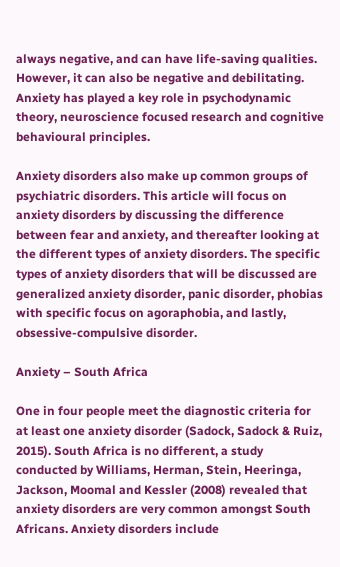always negative, and can have life-saving qualities. However, it can also be negative and debilitating. Anxiety has played a key role in psychodynamic theory, neuroscience focused research and cognitive behavioural principles.

Anxiety disorders also make up common groups of psychiatric disorders. This article will focus on anxiety disorders by discussing the difference between fear and anxiety, and thereafter looking at the different types of anxiety disorders. The specific types of anxiety disorders that will be discussed are generalized anxiety disorder, panic disorder, phobias with specific focus on agoraphobia, and lastly, obsessive-compulsive disorder.

Anxiety – South Africa

One in four people meet the diagnostic criteria for at least one anxiety disorder (Sadock, Sadock & Ruiz, 2015). South Africa is no different, a study conducted by Williams, Herman, Stein, Heeringa, Jackson, Moomal and Kessler (2008) revealed that anxiety disorders are very common amongst South Africans. Anxiety disorders include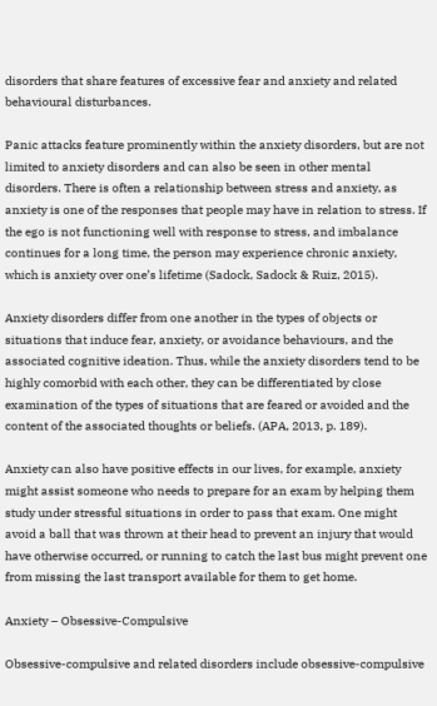disorders that share features of excessive fear and anxiety and related behavioural disturbances.

Panic attacks feature prominently within the anxiety disorders, but are not limited to anxiety disorders and can also be seen in other mental disorders. There is often a relationship between stress and anxiety, as anxiety is one of the responses that people may have in relation to stress. If the ego is not functioning well with response to stress, and imbalance continues for a long time, the person may experience chronic anxiety, which is anxiety over one’s lifetime (Sadock, Sadock & Ruiz, 2015).

Anxiety disorders differ from one another in the types of objects or situations that induce fear, anxiety, or avoidance behaviours, and the associated cognitive ideation. Thus, while the anxiety disorders tend to be highly comorbid with each other, they can be differentiated by close examination of the types of situations that are feared or avoided and the content of the associated thoughts or beliefs. (APA, 2013, p. 189).

Anxiety can also have positive effects in our lives, for example, anxiety might assist someone who needs to prepare for an exam by helping them study under stressful situations in order to pass that exam. One might avoid a ball that was thrown at their head to prevent an injury that would have otherwise occurred, or running to catch the last bus might prevent one from missing the last transport available for them to get home.

Anxiety – Obsessive-Compulsive

Obsessive-compulsive and related disorders include obsessive-compulsive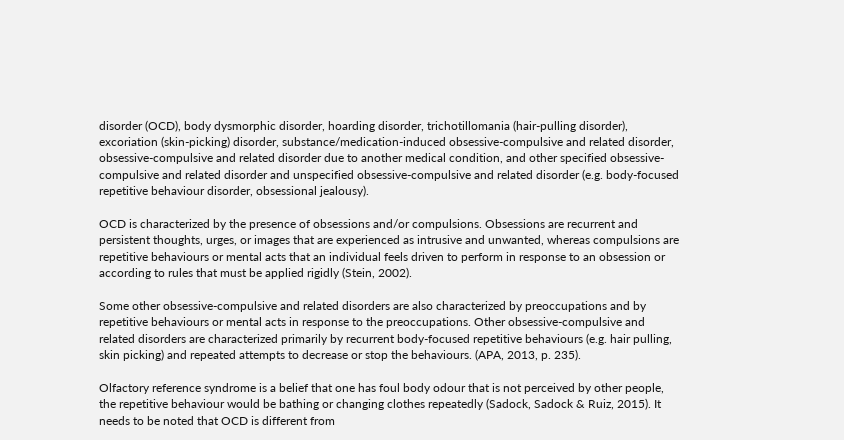disorder (OCD), body dysmorphic disorder, hoarding disorder, trichotillomania (hair-pulling disorder), excoriation (skin-picking) disorder, substance/medication-induced obsessive-compulsive and related disorder, obsessive-compulsive and related disorder due to another medical condition, and other specified obsessive-compulsive and related disorder and unspecified obsessive-compulsive and related disorder (e.g. body-focused repetitive behaviour disorder, obsessional jealousy).

OCD is characterized by the presence of obsessions and/or compulsions. Obsessions are recurrent and persistent thoughts, urges, or images that are experienced as intrusive and unwanted, whereas compulsions are repetitive behaviours or mental acts that an individual feels driven to perform in response to an obsession or according to rules that must be applied rigidly (Stein, 2002).

Some other obsessive-compulsive and related disorders are also characterized by preoccupations and by repetitive behaviours or mental acts in response to the preoccupations. Other obsessive-compulsive and related disorders are characterized primarily by recurrent body-focused repetitive behaviours (e.g. hair pulling, skin picking) and repeated attempts to decrease or stop the behaviours. (APA, 2013, p. 235).

Olfactory reference syndrome is a belief that one has foul body odour that is not perceived by other people, the repetitive behaviour would be bathing or changing clothes repeatedly (Sadock, Sadock & Ruiz, 2015). It needs to be noted that OCD is different from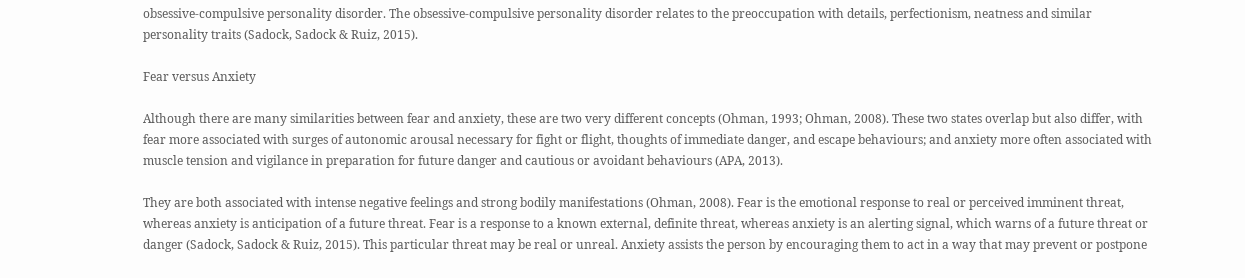obsessive-compulsive personality disorder. The obsessive-compulsive personality disorder relates to the preoccupation with details, perfectionism, neatness and similar personality traits (Sadock, Sadock & Ruiz, 2015).

Fear versus Anxiety

Although there are many similarities between fear and anxiety, these are two very different concepts (Ohman, 1993; Ohman, 2008). These two states overlap but also differ, with fear more associated with surges of autonomic arousal necessary for fight or flight, thoughts of immediate danger, and escape behaviours; and anxiety more often associated with muscle tension and vigilance in preparation for future danger and cautious or avoidant behaviours (APA, 2013).

They are both associated with intense negative feelings and strong bodily manifestations (Ohman, 2008). Fear is the emotional response to real or perceived imminent threat, whereas anxiety is anticipation of a future threat. Fear is a response to a known external, definite threat, whereas anxiety is an alerting signal, which warns of a future threat or danger (Sadock, Sadock & Ruiz, 2015). This particular threat may be real or unreal. Anxiety assists the person by encouraging them to act in a way that may prevent or postpone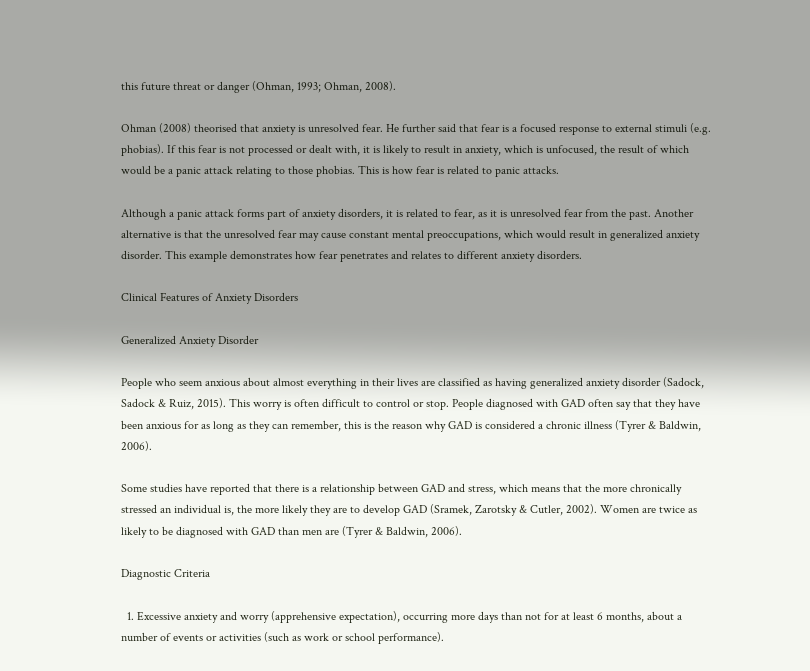this future threat or danger (Ohman, 1993; Ohman, 2008).

Ohman (2008) theorised that anxiety is unresolved fear. He further said that fear is a focused response to external stimuli (e.g. phobias). If this fear is not processed or dealt with, it is likely to result in anxiety, which is unfocused, the result of which would be a panic attack relating to those phobias. This is how fear is related to panic attacks.

Although a panic attack forms part of anxiety disorders, it is related to fear, as it is unresolved fear from the past. Another alternative is that the unresolved fear may cause constant mental preoccupations, which would result in generalized anxiety disorder. This example demonstrates how fear penetrates and relates to different anxiety disorders.

Clinical Features of Anxiety Disorders

Generalized Anxiety Disorder

People who seem anxious about almost everything in their lives are classified as having generalized anxiety disorder (Sadock, Sadock & Ruiz, 2015). This worry is often difficult to control or stop. People diagnosed with GAD often say that they have been anxious for as long as they can remember, this is the reason why GAD is considered a chronic illness (Tyrer & Baldwin, 2006).

Some studies have reported that there is a relationship between GAD and stress, which means that the more chronically stressed an individual is, the more likely they are to develop GAD (Sramek, Zarotsky & Cutler, 2002). Women are twice as likely to be diagnosed with GAD than men are (Tyrer & Baldwin, 2006).

Diagnostic Criteria

  1. Excessive anxiety and worry (apprehensive expectation), occurring more days than not for at least 6 months, about a number of events or activities (such as work or school performance).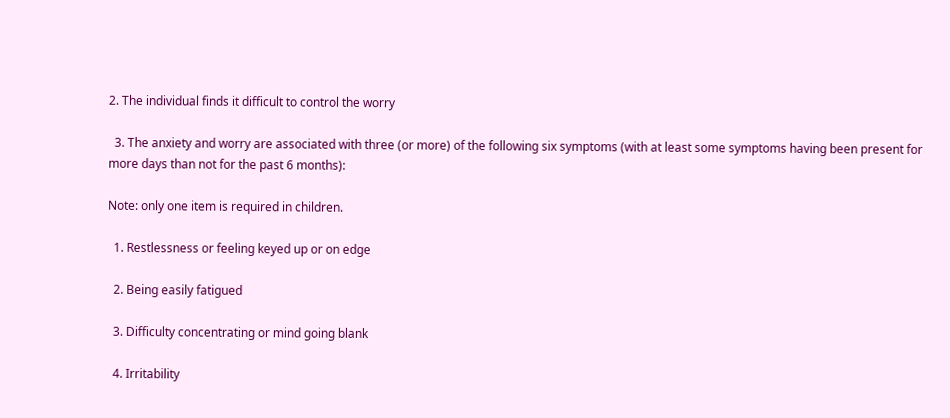2. The individual finds it difficult to control the worry

  3. The anxiety and worry are associated with three (or more) of the following six symptoms (with at least some symptoms having been present for more days than not for the past 6 months):

Note: only one item is required in children.

  1. Restlessness or feeling keyed up or on edge

  2. Being easily fatigued

  3. Difficulty concentrating or mind going blank

  4. Irritability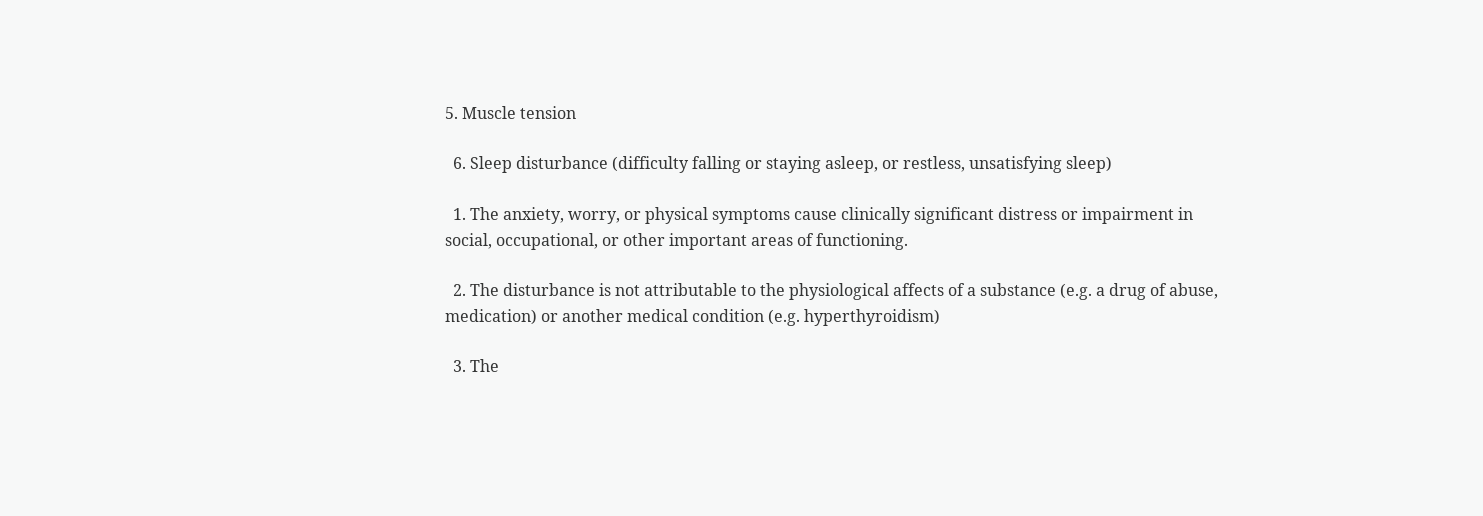5. Muscle tension

  6. Sleep disturbance (difficulty falling or staying asleep, or restless, unsatisfying sleep)

  1. The anxiety, worry, or physical symptoms cause clinically significant distress or impairment in social, occupational, or other important areas of functioning.

  2. The disturbance is not attributable to the physiological affects of a substance (e.g. a drug of abuse, medication) or another medical condition (e.g. hyperthyroidism)

  3. The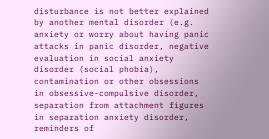disturbance is not better explained by another mental disorder (e.g. anxiety or worry about having panic attacks in panic disorder, negative evaluation in social anxiety disorder (social phobia), contamination or other obsessions in obsessive-compulsive disorder, separation from attachment figures in separation anxiety disorder, reminders of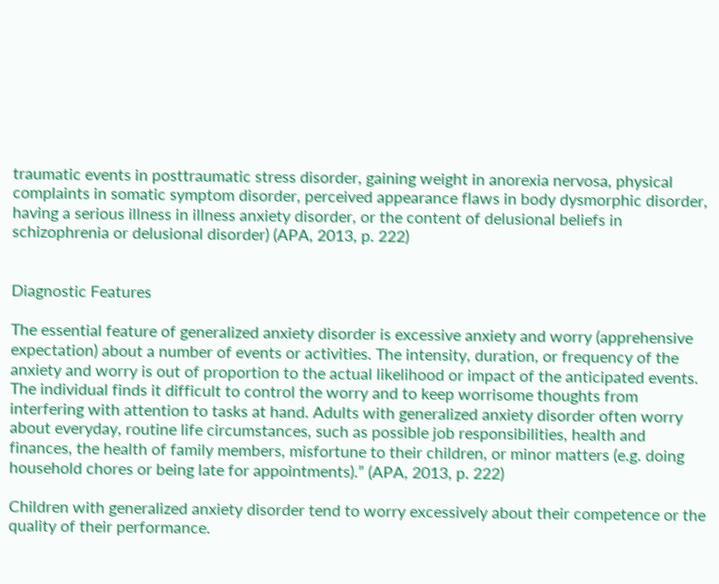traumatic events in posttraumatic stress disorder, gaining weight in anorexia nervosa, physical complaints in somatic symptom disorder, perceived appearance flaws in body dysmorphic disorder, having a serious illness in illness anxiety disorder, or the content of delusional beliefs in schizophrenia or delusional disorder) (APA, 2013, p. 222)


Diagnostic Features

The essential feature of generalized anxiety disorder is excessive anxiety and worry (apprehensive expectation) about a number of events or activities. The intensity, duration, or frequency of the anxiety and worry is out of proportion to the actual likelihood or impact of the anticipated events. The individual finds it difficult to control the worry and to keep worrisome thoughts from interfering with attention to tasks at hand. Adults with generalized anxiety disorder often worry about everyday, routine life circumstances, such as possible job responsibilities, health and finances, the health of family members, misfortune to their children, or minor matters (e.g. doing household chores or being late for appointments).” (APA, 2013, p. 222)

Children with generalized anxiety disorder tend to worry excessively about their competence or the quality of their performance.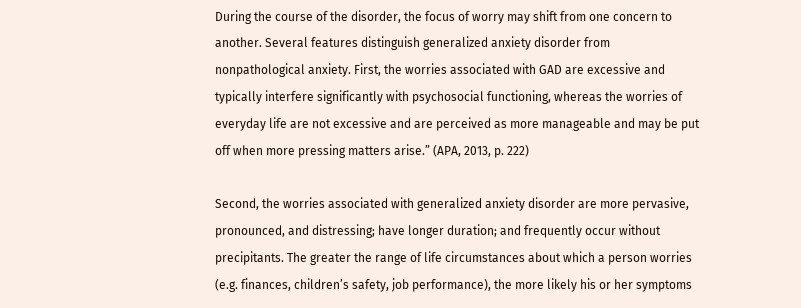During the course of the disorder, the focus of worry may shift from one concern to another. Several features distinguish generalized anxiety disorder from nonpathological anxiety. First, the worries associated with GAD are excessive and typically interfere significantly with psychosocial functioning, whereas the worries of everyday life are not excessive and are perceived as more manageable and may be put off when more pressing matters arise.” (APA, 2013, p. 222)

Second, the worries associated with generalized anxiety disorder are more pervasive, pronounced, and distressing; have longer duration; and frequently occur without precipitants. The greater the range of life circumstances about which a person worries (e.g. finances, children’s safety, job performance), the more likely his or her symptoms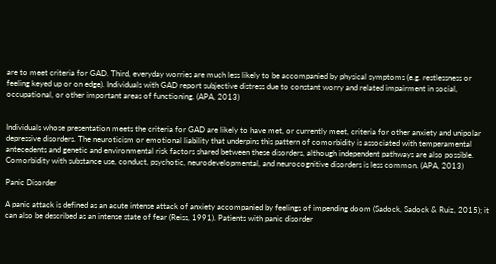are to meet criteria for GAD. Third, everyday worries are much less likely to be accompanied by physical symptoms (e.g. restlessness or feeling keyed up or on edge). Individuals with GAD report subjective distress due to constant worry and related impairment in social, occupational, or other important areas of functioning. (APA, 2013)


Individuals whose presentation meets the criteria for GAD are likely to have met, or currently meet, criteria for other anxiety and unipolar depressive disorders. The neuroticism or emotional liability that underpins this pattern of comorbidity is associated with temperamental antecedents and genetic and environmental risk factors shared between these disorders, although independent pathways are also possible. Comorbidity with substance use, conduct, psychotic, neurodevelopmental, and neurocognitive disorders is less common. (APA, 2013)

Panic Disorder

A panic attack is defined as an acute intense attack of anxiety accompanied by feelings of impending doom (Sadock, Sadock & Ruiz, 2015); it can also be described as an intense state of fear (Reiss, 1991). Patients with panic disorder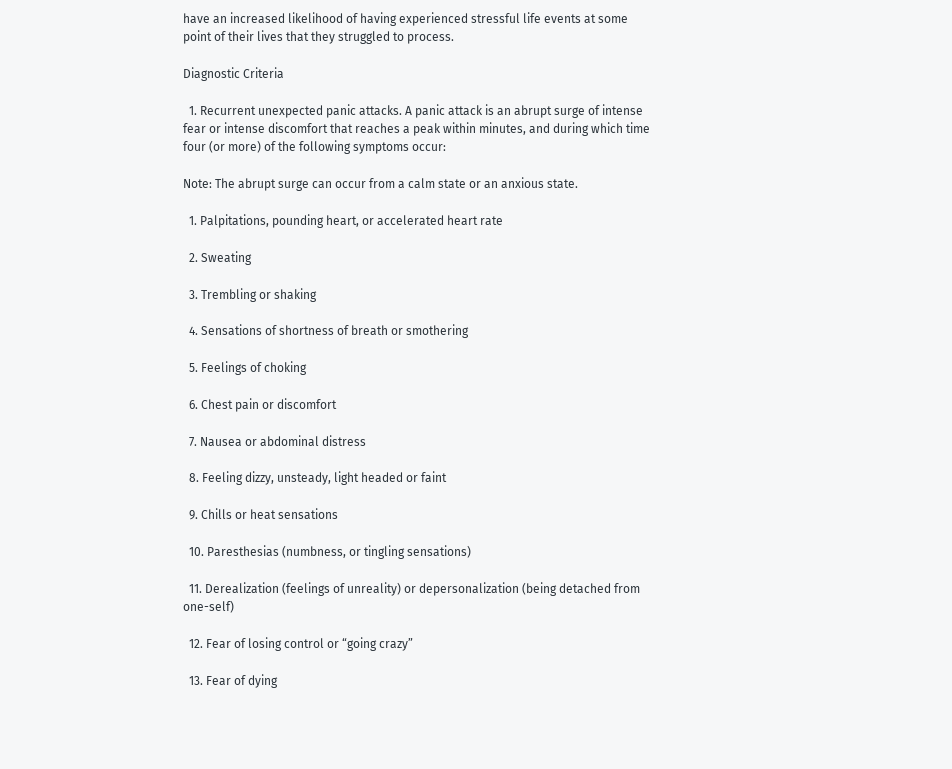have an increased likelihood of having experienced stressful life events at some point of their lives that they struggled to process.

Diagnostic Criteria

  1. Recurrent unexpected panic attacks. A panic attack is an abrupt surge of intense fear or intense discomfort that reaches a peak within minutes, and during which time four (or more) of the following symptoms occur:

Note: The abrupt surge can occur from a calm state or an anxious state.

  1. Palpitations, pounding heart, or accelerated heart rate

  2. Sweating

  3. Trembling or shaking

  4. Sensations of shortness of breath or smothering

  5. Feelings of choking

  6. Chest pain or discomfort

  7. Nausea or abdominal distress

  8. Feeling dizzy, unsteady, light headed or faint

  9. Chills or heat sensations

  10. Paresthesias (numbness, or tingling sensations)

  11. Derealization (feelings of unreality) or depersonalization (being detached from one-self)

  12. Fear of losing control or “going crazy”

  13. Fear of dying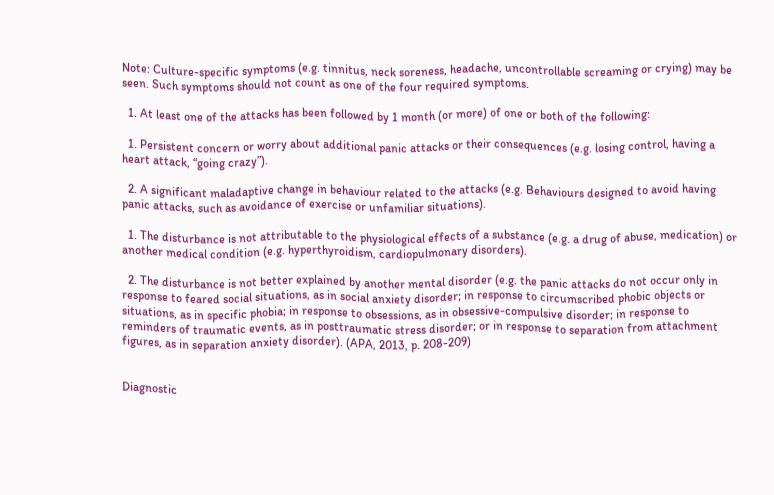Note: Culture-specific symptoms (e.g. tinnitus, neck soreness, headache, uncontrollable screaming or crying) may be seen. Such symptoms should not count as one of the four required symptoms.

  1. At least one of the attacks has been followed by 1 month (or more) of one or both of the following:

  1. Persistent concern or worry about additional panic attacks or their consequences (e.g. losing control, having a heart attack, “going crazy”).

  2. A significant maladaptive change in behaviour related to the attacks (e.g. Behaviours designed to avoid having panic attacks, such as avoidance of exercise or unfamiliar situations).

  1. The disturbance is not attributable to the physiological effects of a substance (e.g. a drug of abuse, medication) or another medical condition (e.g. hyperthyroidism, cardiopulmonary disorders).

  2. The disturbance is not better explained by another mental disorder (e.g. the panic attacks do not occur only in response to feared social situations, as in social anxiety disorder; in response to circumscribed phobic objects or situations, as in specific phobia; in response to obsessions, as in obsessive-compulsive disorder; in response to reminders of traumatic events, as in posttraumatic stress disorder; or in response to separation from attachment figures, as in separation anxiety disorder). (APA, 2013, p. 208-209)


Diagnostic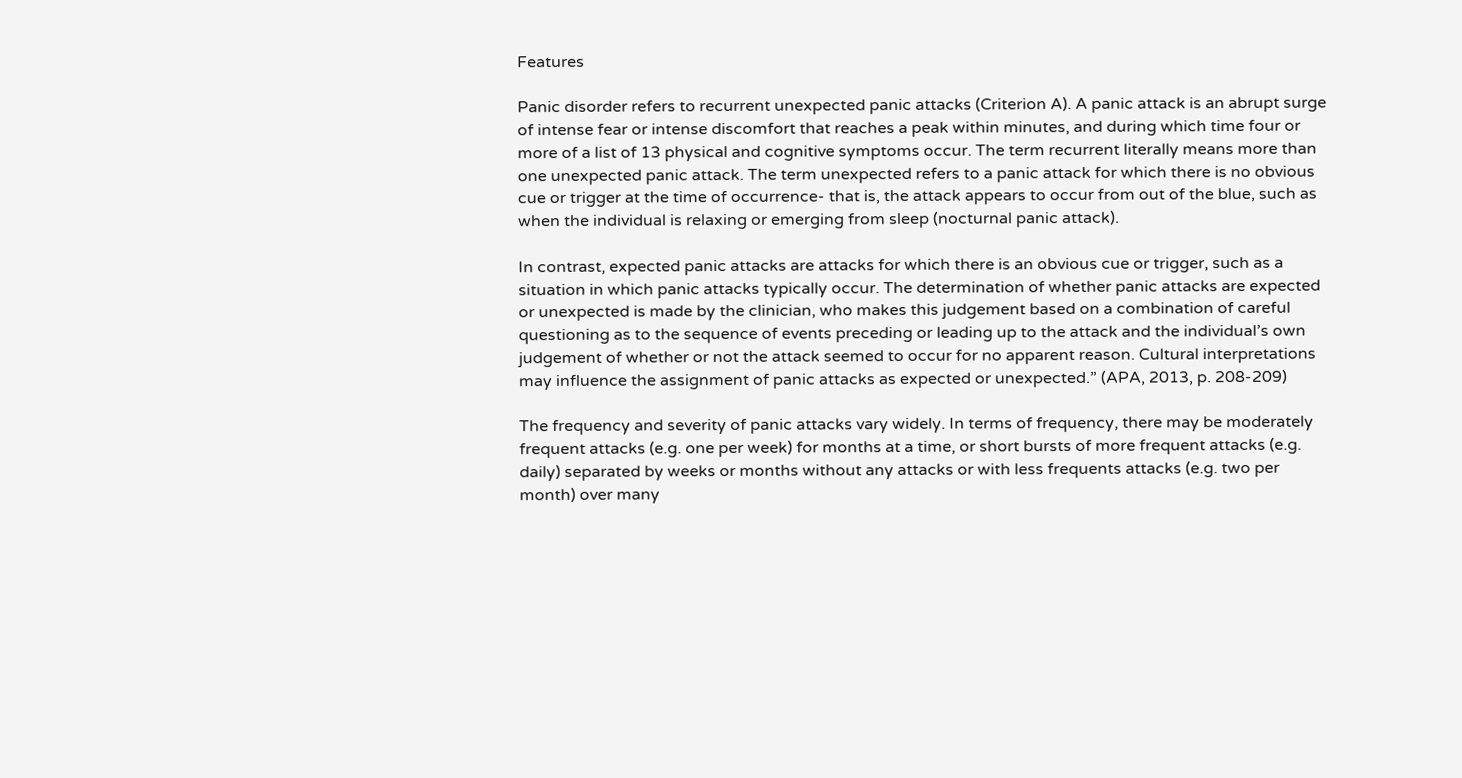Features

Panic disorder refers to recurrent unexpected panic attacks (Criterion A). A panic attack is an abrupt surge of intense fear or intense discomfort that reaches a peak within minutes, and during which time four or more of a list of 13 physical and cognitive symptoms occur. The term recurrent literally means more than one unexpected panic attack. The term unexpected refers to a panic attack for which there is no obvious cue or trigger at the time of occurrence- that is, the attack appears to occur from out of the blue, such as when the individual is relaxing or emerging from sleep (nocturnal panic attack).

In contrast, expected panic attacks are attacks for which there is an obvious cue or trigger, such as a situation in which panic attacks typically occur. The determination of whether panic attacks are expected or unexpected is made by the clinician, who makes this judgement based on a combination of careful questioning as to the sequence of events preceding or leading up to the attack and the individual’s own judgement of whether or not the attack seemed to occur for no apparent reason. Cultural interpretations may influence the assignment of panic attacks as expected or unexpected.” (APA, 2013, p. 208-209)

The frequency and severity of panic attacks vary widely. In terms of frequency, there may be moderately frequent attacks (e.g. one per week) for months at a time, or short bursts of more frequent attacks (e.g. daily) separated by weeks or months without any attacks or with less frequents attacks (e.g. two per month) over many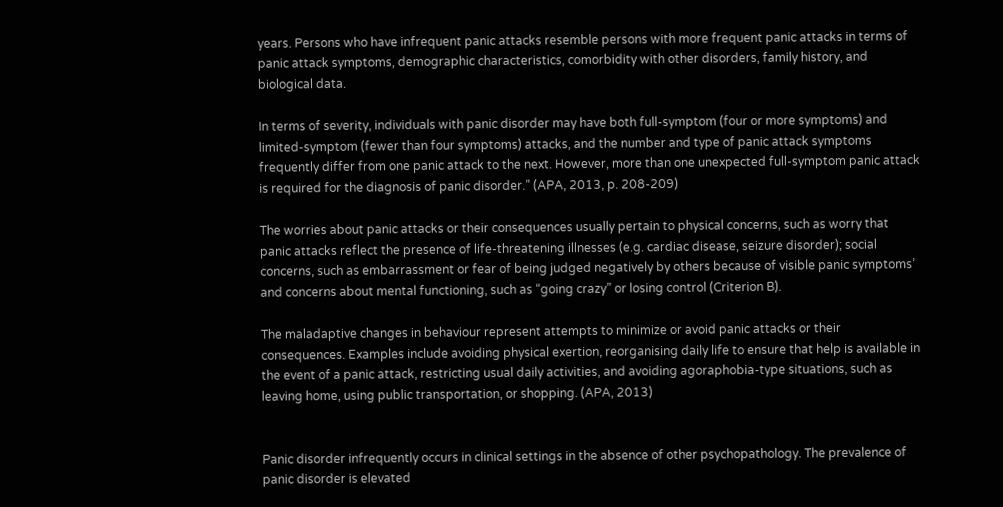years. Persons who have infrequent panic attacks resemble persons with more frequent panic attacks in terms of panic attack symptoms, demographic characteristics, comorbidity with other disorders, family history, and biological data.

In terms of severity, individuals with panic disorder may have both full-symptom (four or more symptoms) and limited-symptom (fewer than four symptoms) attacks, and the number and type of panic attack symptoms frequently differ from one panic attack to the next. However, more than one unexpected full-symptom panic attack is required for the diagnosis of panic disorder.” (APA, 2013, p. 208-209)

The worries about panic attacks or their consequences usually pertain to physical concerns, such as worry that panic attacks reflect the presence of life-threatening illnesses (e.g. cardiac disease, seizure disorder); social concerns, such as embarrassment or fear of being judged negatively by others because of visible panic symptoms’ and concerns about mental functioning, such as “going crazy” or losing control (Criterion B).

The maladaptive changes in behaviour represent attempts to minimize or avoid panic attacks or their consequences. Examples include avoiding physical exertion, reorganising daily life to ensure that help is available in the event of a panic attack, restricting usual daily activities, and avoiding agoraphobia-type situations, such as leaving home, using public transportation, or shopping. (APA, 2013)


Panic disorder infrequently occurs in clinical settings in the absence of other psychopathology. The prevalence of panic disorder is elevated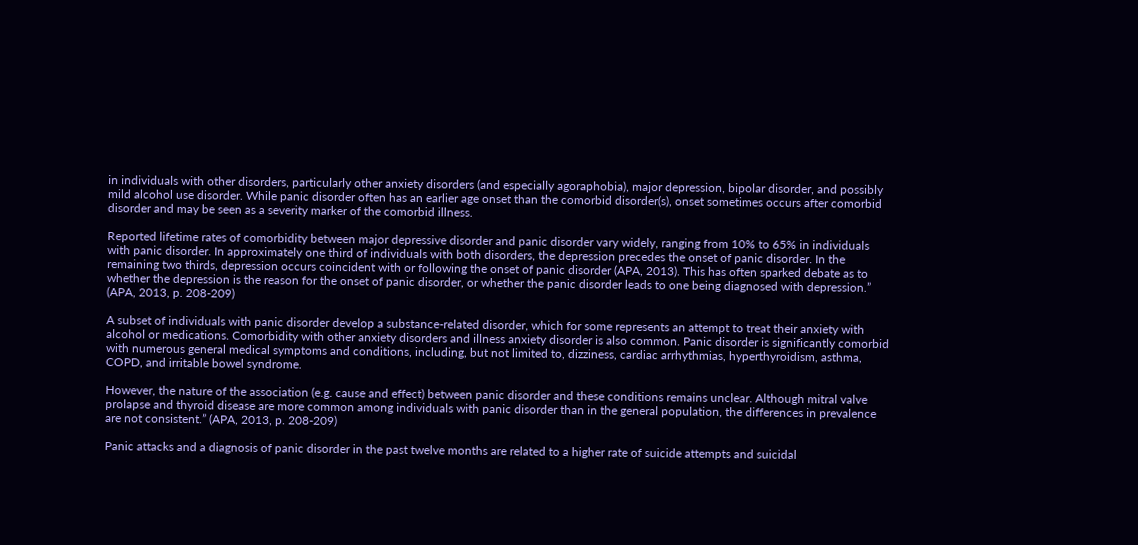in individuals with other disorders, particularly other anxiety disorders (and especially agoraphobia), major depression, bipolar disorder, and possibly mild alcohol use disorder. While panic disorder often has an earlier age onset than the comorbid disorder(s), onset sometimes occurs after comorbid disorder and may be seen as a severity marker of the comorbid illness.

Reported lifetime rates of comorbidity between major depressive disorder and panic disorder vary widely, ranging from 10% to 65% in individuals with panic disorder. In approximately one third of individuals with both disorders, the depression precedes the onset of panic disorder. In the remaining two thirds, depression occurs coincident with or following the onset of panic disorder (APA, 2013). This has often sparked debate as to whether the depression is the reason for the onset of panic disorder, or whether the panic disorder leads to one being diagnosed with depression.” (APA, 2013, p. 208-209)

A subset of individuals with panic disorder develop a substance-related disorder, which for some represents an attempt to treat their anxiety with alcohol or medications. Comorbidity with other anxiety disorders and illness anxiety disorder is also common. Panic disorder is significantly comorbid with numerous general medical symptoms and conditions, including, but not limited to, dizziness, cardiac arrhythmias, hyperthyroidism, asthma, COPD, and irritable bowel syndrome.

However, the nature of the association (e.g. cause and effect) between panic disorder and these conditions remains unclear. Although mitral valve prolapse and thyroid disease are more common among individuals with panic disorder than in the general population, the differences in prevalence are not consistent.” (APA, 2013, p. 208-209)

Panic attacks and a diagnosis of panic disorder in the past twelve months are related to a higher rate of suicide attempts and suicidal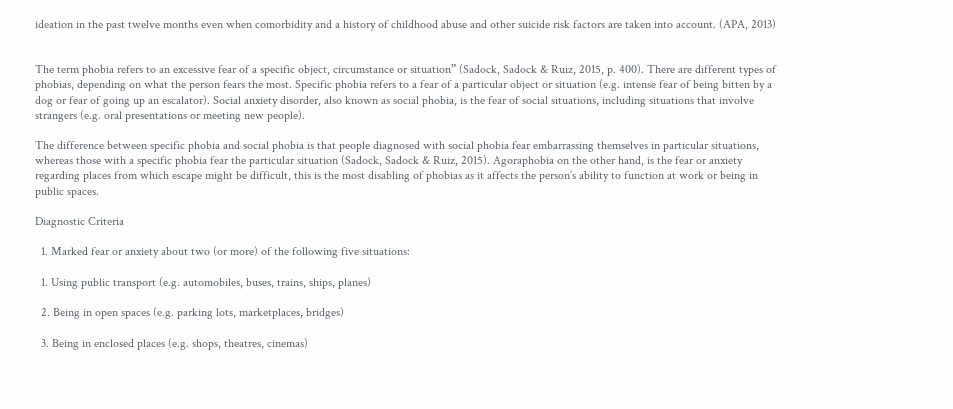ideation in the past twelve months even when comorbidity and a history of childhood abuse and other suicide risk factors are taken into account. (APA, 2013)


The term phobia refers to an excessive fear of a specific object, circumstance or situation” (Sadock, Sadock & Ruiz, 2015, p. 400). There are different types of phobias, depending on what the person fears the most. Specific phobia refers to a fear of a particular object or situation (e.g. intense fear of being bitten by a dog or fear of going up an escalator). Social anxiety disorder, also known as social phobia, is the fear of social situations, including situations that involve strangers (e.g. oral presentations or meeting new people).

The difference between specific phobia and social phobia is that people diagnosed with social phobia fear embarrassing themselves in particular situations, whereas those with a specific phobia fear the particular situation (Sadock, Sadock & Ruiz, 2015). Agoraphobia on the other hand, is the fear or anxiety regarding places from which escape might be difficult, this is the most disabling of phobias as it affects the person’s ability to function at work or being in public spaces.

Diagnostic Criteria

  1. Marked fear or anxiety about two (or more) of the following five situations:

  1. Using public transport (e.g. automobiles, buses, trains, ships, planes)

  2. Being in open spaces (e.g. parking lots, marketplaces, bridges)

  3. Being in enclosed places (e.g. shops, theatres, cinemas)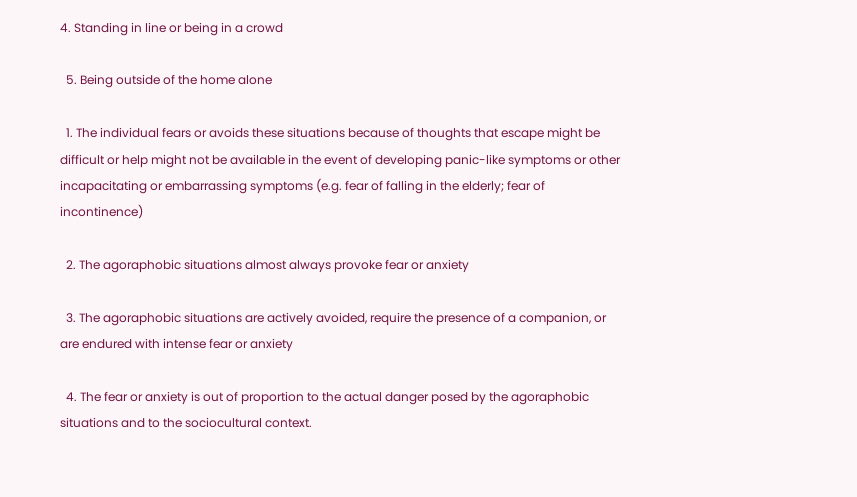4. Standing in line or being in a crowd

  5. Being outside of the home alone

  1. The individual fears or avoids these situations because of thoughts that escape might be difficult or help might not be available in the event of developing panic-like symptoms or other incapacitating or embarrassing symptoms (e.g. fear of falling in the elderly; fear of incontinence)

  2. The agoraphobic situations almost always provoke fear or anxiety

  3. The agoraphobic situations are actively avoided, require the presence of a companion, or are endured with intense fear or anxiety

  4. The fear or anxiety is out of proportion to the actual danger posed by the agoraphobic situations and to the sociocultural context.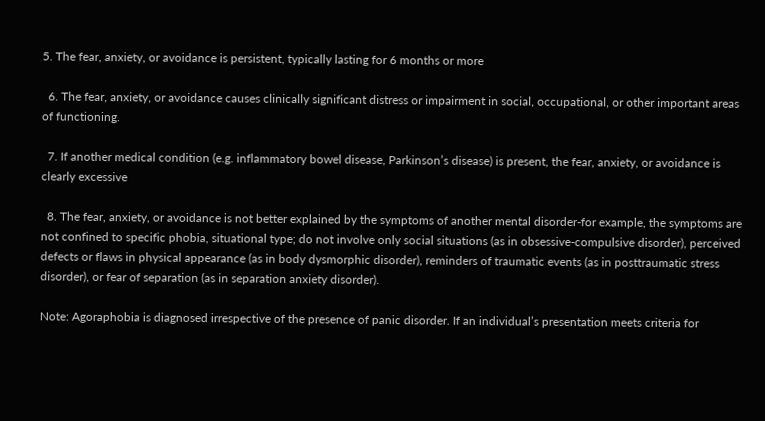5. The fear, anxiety, or avoidance is persistent, typically lasting for 6 months or more

  6. The fear, anxiety, or avoidance causes clinically significant distress or impairment in social, occupational, or other important areas of functioning.

  7. If another medical condition (e.g. inflammatory bowel disease, Parkinson’s disease) is present, the fear, anxiety, or avoidance is clearly excessive

  8. The fear, anxiety, or avoidance is not better explained by the symptoms of another mental disorder-for example, the symptoms are not confined to specific phobia, situational type; do not involve only social situations (as in obsessive-compulsive disorder), perceived defects or flaws in physical appearance (as in body dysmorphic disorder), reminders of traumatic events (as in posttraumatic stress disorder), or fear of separation (as in separation anxiety disorder).

Note: Agoraphobia is diagnosed irrespective of the presence of panic disorder. If an individual’s presentation meets criteria for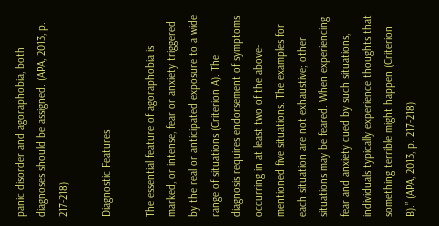panic disorder and agoraphobia, both diagnoses should be assigned. (APA, 2013, p. 217-218)

Diagnostic Features

The essential feature of agoraphobia is marked, or intense, fear or anxiety triggered by the real or anticipated exposure to a wide range of situations (Criterion A). The diagnosis requires endorsement of symptoms occurring in at least two of the above-mentioned five situations. The examples for each situation are not exhaustive; other situations may be feared. When experiencing fear and anxiety cued by such situations, individuals typically experience thoughts that something terrible might happen (Criterion B).” (APA, 2013, p. 217-218)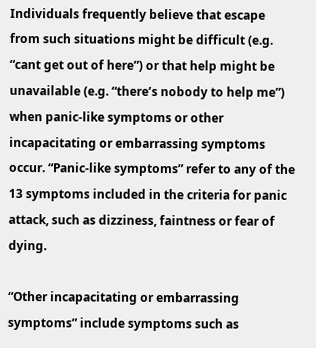Individuals frequently believe that escape from such situations might be difficult (e.g. “cant get out of here”) or that help might be unavailable (e.g. “there’s nobody to help me”) when panic-like symptoms or other incapacitating or embarrassing symptoms occur. “Panic-like symptoms” refer to any of the 13 symptoms included in the criteria for panic attack, such as dizziness, faintness or fear of dying.

“Other incapacitating or embarrassing symptoms” include symptoms such as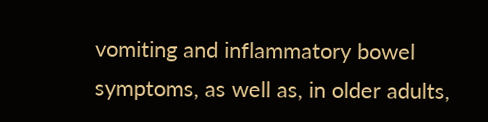vomiting and inflammatory bowel symptoms, as well as, in older adults,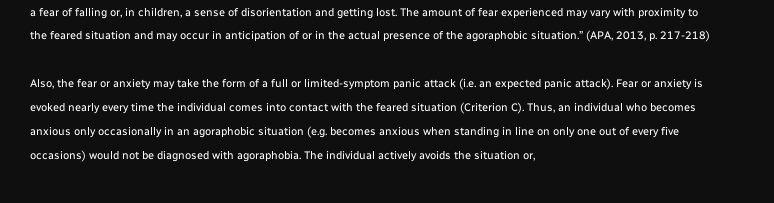a fear of falling or, in children, a sense of disorientation and getting lost. The amount of fear experienced may vary with proximity to the feared situation and may occur in anticipation of or in the actual presence of the agoraphobic situation.” (APA, 2013, p. 217-218)

Also, the fear or anxiety may take the form of a full or limited-symptom panic attack (i.e. an expected panic attack). Fear or anxiety is evoked nearly every time the individual comes into contact with the feared situation (Criterion C). Thus, an individual who becomes anxious only occasionally in an agoraphobic situation (e.g. becomes anxious when standing in line on only one out of every five occasions) would not be diagnosed with agoraphobia. The individual actively avoids the situation or,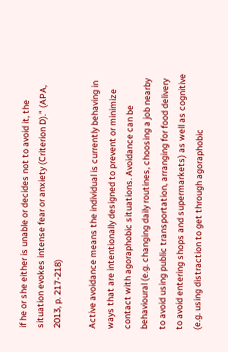if he or she either is unable or decides not to avoid it, the situation evokes intense fear or anxiety (Criterion D).” (APA, 2013, p. 217-218)

Active avoidance means the individual is currently behaving in ways that are intentionally designed to prevent or minimize contact with agoraphobic situations. Avoidance can be behavioural (e.g. changing daily routines, choosing a job nearby to avoid using public transportation, arranging for food delivery to avoid entering shops and supermarkets) as well as cognitive (e.g. using distraction to get through agoraphobic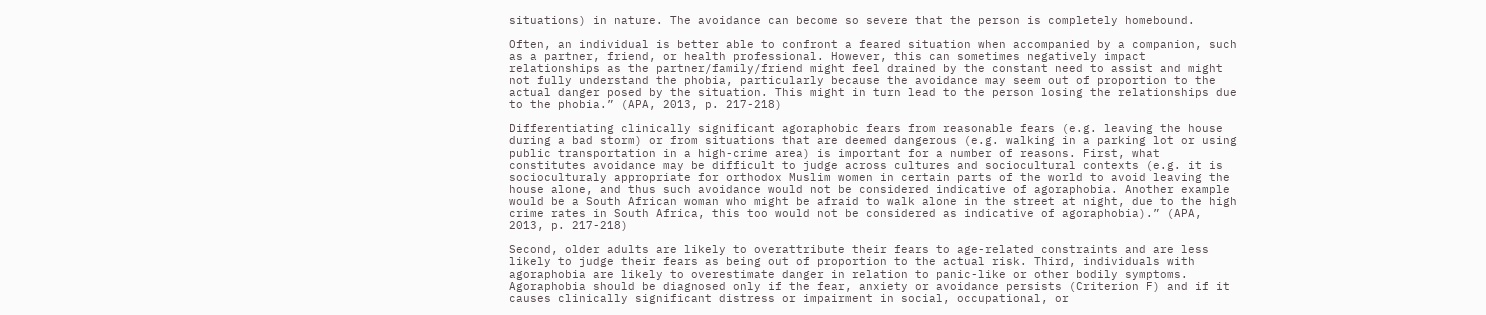situations) in nature. The avoidance can become so severe that the person is completely homebound.

Often, an individual is better able to confront a feared situation when accompanied by a companion, such as a partner, friend, or health professional. However, this can sometimes negatively impact relationships as the partner/family/friend might feel drained by the constant need to assist and might not fully understand the phobia, particularly because the avoidance may seem out of proportion to the actual danger posed by the situation. This might in turn lead to the person losing the relationships due to the phobia.” (APA, 2013, p. 217-218)

Differentiating clinically significant agoraphobic fears from reasonable fears (e.g. leaving the house during a bad storm) or from situations that are deemed dangerous (e.g. walking in a parking lot or using public transportation in a high-crime area) is important for a number of reasons. First, what constitutes avoidance may be difficult to judge across cultures and sociocultural contexts (e.g. it is socioculturaly appropriate for orthodox Muslim women in certain parts of the world to avoid leaving the house alone, and thus such avoidance would not be considered indicative of agoraphobia. Another example would be a South African woman who might be afraid to walk alone in the street at night, due to the high crime rates in South Africa, this too would not be considered as indicative of agoraphobia).” (APA, 2013, p. 217-218)

Second, older adults are likely to overattribute their fears to age-related constraints and are less likely to judge their fears as being out of proportion to the actual risk. Third, individuals with agoraphobia are likely to overestimate danger in relation to panic-like or other bodily symptoms. Agoraphobia should be diagnosed only if the fear, anxiety or avoidance persists (Criterion F) and if it causes clinically significant distress or impairment in social, occupational, or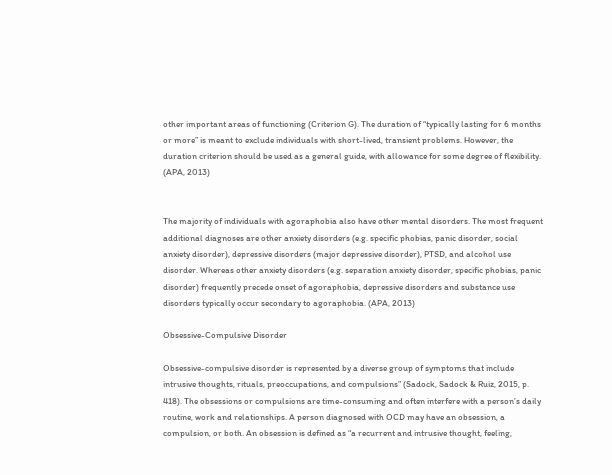other important areas of functioning (Criterion G). The duration of “typically lasting for 6 months or more” is meant to exclude individuals with short-lived, transient problems. However, the duration criterion should be used as a general guide, with allowance for some degree of flexibility. (APA, 2013)


The majority of individuals with agoraphobia also have other mental disorders. The most frequent additional diagnoses are other anxiety disorders (e.g. specific phobias, panic disorder, social anxiety disorder), depressive disorders (major depressive disorder), PTSD, and alcohol use disorder. Whereas other anxiety disorders (e.g. separation anxiety disorder, specific phobias, panic disorder) frequently precede onset of agoraphobia, depressive disorders and substance use disorders typically occur secondary to agoraphobia. (APA, 2013)

Obsessive-Compulsive Disorder

Obsessive-compulsive disorder is represented by a diverse group of symptoms that include intrusive thoughts, rituals, preoccupations, and compulsions” (Sadock, Sadock & Ruiz, 2015, p. 418). The obsessions or compulsions are time-consuming and often interfere with a person’s daily routine, work and relationships. A person diagnosed with OCD may have an obsession, a compulsion, or both. An obsession is defined as “a recurrent and intrusive thought, feeling,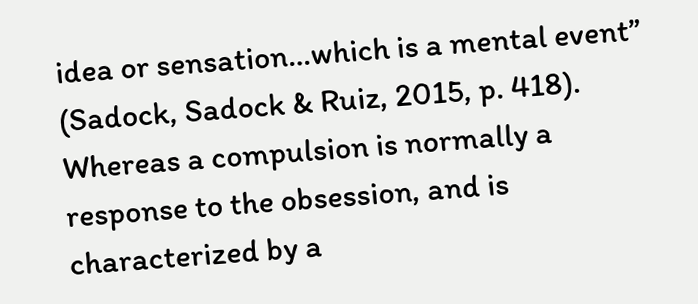idea or sensation…which is a mental event” (Sadock, Sadock & Ruiz, 2015, p. 418). Whereas a compulsion is normally a response to the obsession, and is characterized by a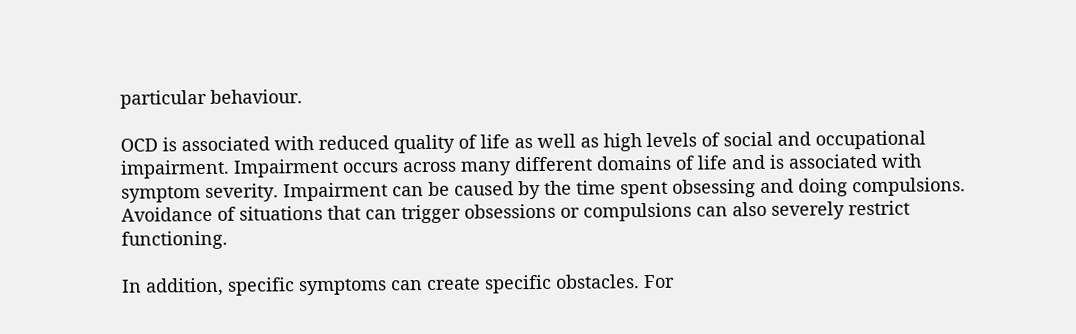particular behaviour.

OCD is associated with reduced quality of life as well as high levels of social and occupational impairment. Impairment occurs across many different domains of life and is associated with symptom severity. Impairment can be caused by the time spent obsessing and doing compulsions. Avoidance of situations that can trigger obsessions or compulsions can also severely restrict functioning.

In addition, specific symptoms can create specific obstacles. For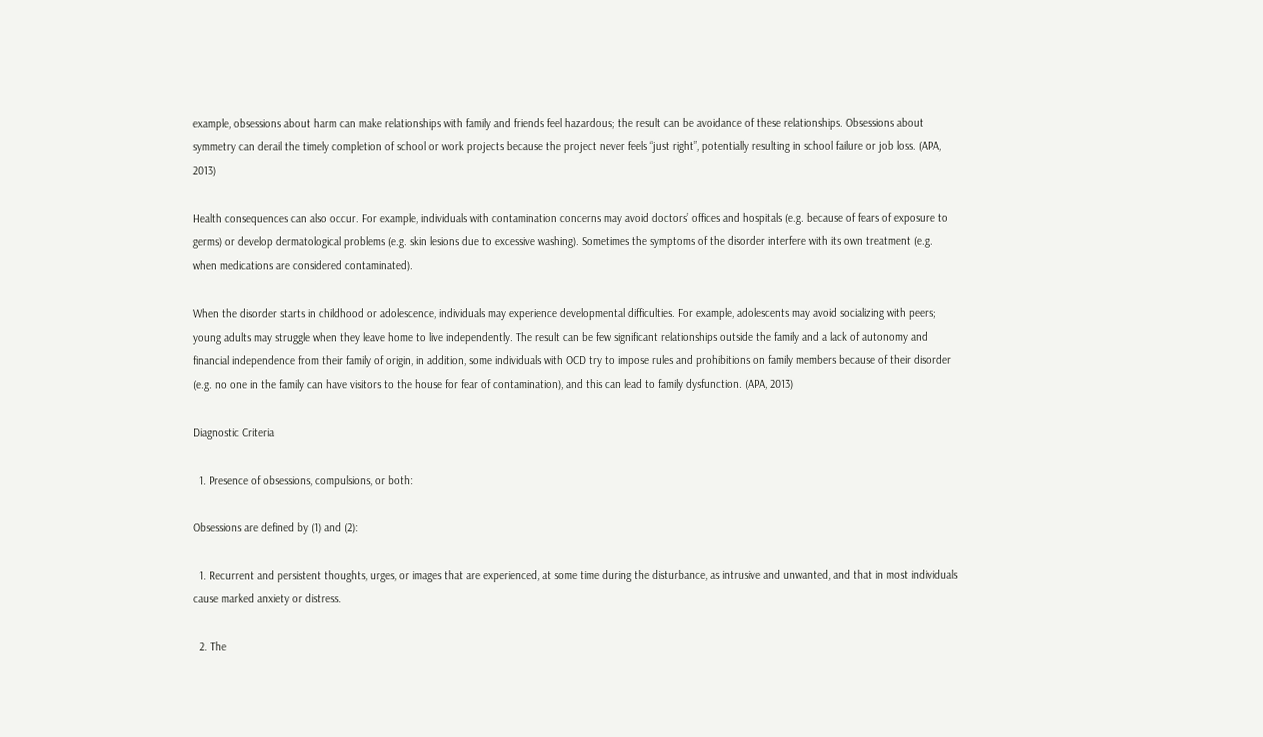example, obsessions about harm can make relationships with family and friends feel hazardous; the result can be avoidance of these relationships. Obsessions about symmetry can derail the timely completion of school or work projects because the project never feels “just right”, potentially resulting in school failure or job loss. (APA, 2013)

Health consequences can also occur. For example, individuals with contamination concerns may avoid doctors’ offices and hospitals (e.g. because of fears of exposure to germs) or develop dermatological problems (e.g. skin lesions due to excessive washing). Sometimes the symptoms of the disorder interfere with its own treatment (e.g. when medications are considered contaminated).

When the disorder starts in childhood or adolescence, individuals may experience developmental difficulties. For example, adolescents may avoid socializing with peers; young adults may struggle when they leave home to live independently. The result can be few significant relationships outside the family and a lack of autonomy and financial independence from their family of origin, in addition, some individuals with OCD try to impose rules and prohibitions on family members because of their disorder (e.g. no one in the family can have visitors to the house for fear of contamination), and this can lead to family dysfunction. (APA, 2013)

Diagnostic Criteria

  1. Presence of obsessions, compulsions, or both:

Obsessions are defined by (1) and (2):

  1. Recurrent and persistent thoughts, urges, or images that are experienced, at some time during the disturbance, as intrusive and unwanted, and that in most individuals cause marked anxiety or distress.

  2. The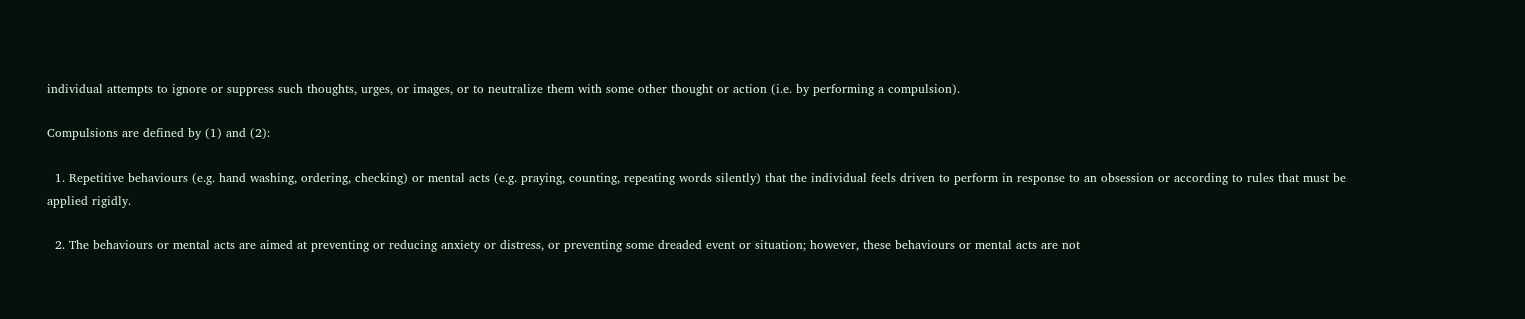individual attempts to ignore or suppress such thoughts, urges, or images, or to neutralize them with some other thought or action (i.e. by performing a compulsion).

Compulsions are defined by (1) and (2):

  1. Repetitive behaviours (e.g. hand washing, ordering, checking) or mental acts (e.g. praying, counting, repeating words silently) that the individual feels driven to perform in response to an obsession or according to rules that must be applied rigidly.

  2. The behaviours or mental acts are aimed at preventing or reducing anxiety or distress, or preventing some dreaded event or situation; however, these behaviours or mental acts are not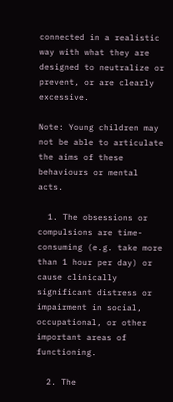connected in a realistic way with what they are designed to neutralize or prevent, or are clearly excessive.

Note: Young children may not be able to articulate the aims of these behaviours or mental acts.

  1. The obsessions or compulsions are time-consuming (e.g. take more than 1 hour per day) or cause clinically significant distress or impairment in social, occupational, or other important areas of functioning.

  2. The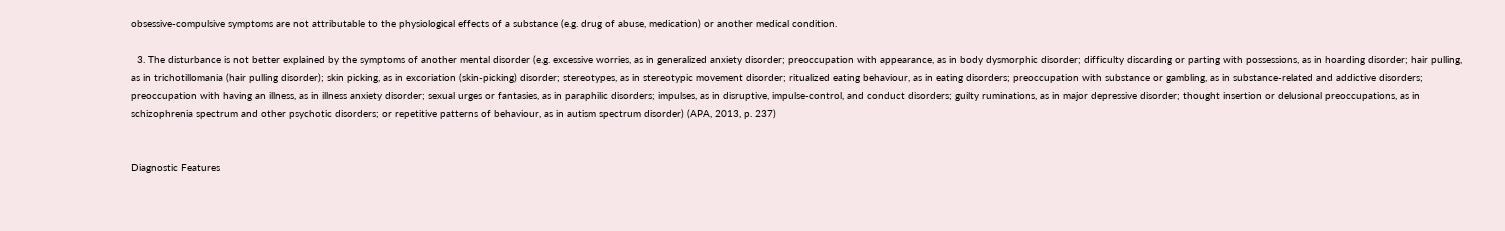obsessive-compulsive symptoms are not attributable to the physiological effects of a substance (e.g. drug of abuse, medication) or another medical condition.

  3. The disturbance is not better explained by the symptoms of another mental disorder (e.g. excessive worries, as in generalized anxiety disorder; preoccupation with appearance, as in body dysmorphic disorder; difficulty discarding or parting with possessions, as in hoarding disorder; hair pulling, as in trichotillomania (hair pulling disorder); skin picking, as in excoriation (skin-picking) disorder; stereotypes, as in stereotypic movement disorder; ritualized eating behaviour, as in eating disorders; preoccupation with substance or gambling, as in substance-related and addictive disorders; preoccupation with having an illness, as in illness anxiety disorder; sexual urges or fantasies, as in paraphilic disorders; impulses, as in disruptive, impulse-control, and conduct disorders; guilty ruminations, as in major depressive disorder; thought insertion or delusional preoccupations, as in schizophrenia spectrum and other psychotic disorders; or repetitive patterns of behaviour, as in autism spectrum disorder) (APA, 2013, p. 237)


Diagnostic Features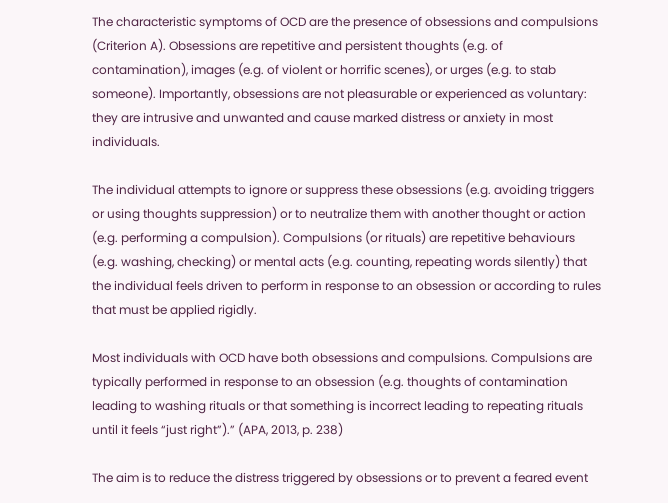The characteristic symptoms of OCD are the presence of obsessions and compulsions (Criterion A). Obsessions are repetitive and persistent thoughts (e.g. of contamination), images (e.g. of violent or horrific scenes), or urges (e.g. to stab someone). Importantly, obsessions are not pleasurable or experienced as voluntary: they are intrusive and unwanted and cause marked distress or anxiety in most individuals.

The individual attempts to ignore or suppress these obsessions (e.g. avoiding triggers or using thoughts suppression) or to neutralize them with another thought or action (e.g. performing a compulsion). Compulsions (or rituals) are repetitive behaviours (e.g. washing, checking) or mental acts (e.g. counting, repeating words silently) that the individual feels driven to perform in response to an obsession or according to rules that must be applied rigidly.

Most individuals with OCD have both obsessions and compulsions. Compulsions are typically performed in response to an obsession (e.g. thoughts of contamination leading to washing rituals or that something is incorrect leading to repeating rituals until it feels “just right”).” (APA, 2013, p. 238)

The aim is to reduce the distress triggered by obsessions or to prevent a feared event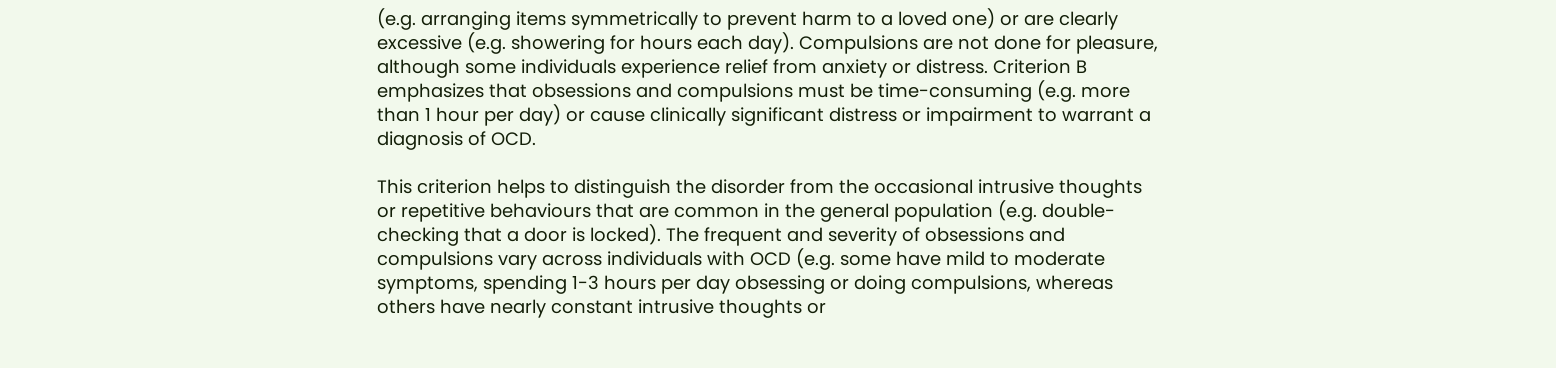(e.g. arranging items symmetrically to prevent harm to a loved one) or are clearly excessive (e.g. showering for hours each day). Compulsions are not done for pleasure, although some individuals experience relief from anxiety or distress. Criterion B emphasizes that obsessions and compulsions must be time-consuming (e.g. more than 1 hour per day) or cause clinically significant distress or impairment to warrant a diagnosis of OCD.

This criterion helps to distinguish the disorder from the occasional intrusive thoughts or repetitive behaviours that are common in the general population (e.g. double-checking that a door is locked). The frequent and severity of obsessions and compulsions vary across individuals with OCD (e.g. some have mild to moderate symptoms, spending 1-3 hours per day obsessing or doing compulsions, whereas others have nearly constant intrusive thoughts or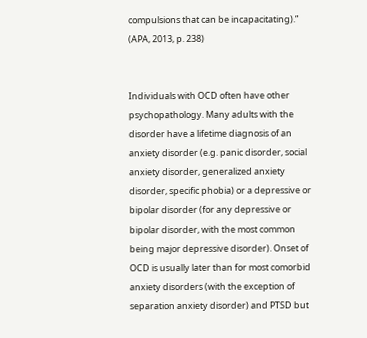compulsions that can be incapacitating).” (APA, 2013, p. 238)


Individuals with OCD often have other psychopathology. Many adults with the disorder have a lifetime diagnosis of an anxiety disorder (e.g. panic disorder, social anxiety disorder, generalized anxiety disorder, specific phobia) or a depressive or bipolar disorder (for any depressive or bipolar disorder, with the most common being major depressive disorder). Onset of OCD is usually later than for most comorbid anxiety disorders (with the exception of separation anxiety disorder) and PTSD but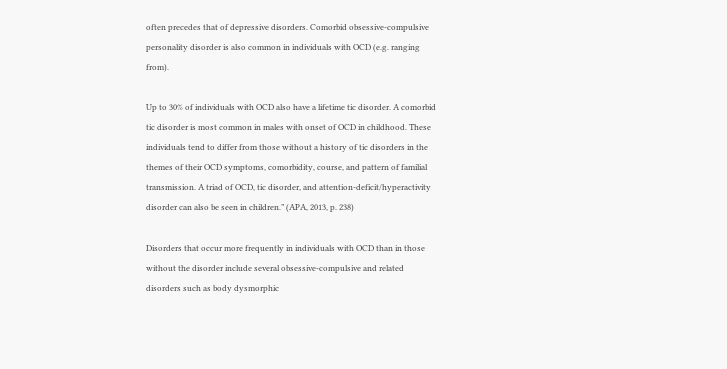often precedes that of depressive disorders. Comorbid obsessive-compulsive personality disorder is also common in individuals with OCD (e.g. ranging from).

Up to 30% of individuals with OCD also have a lifetime tic disorder. A comorbid tic disorder is most common in males with onset of OCD in childhood. These individuals tend to differ from those without a history of tic disorders in the themes of their OCD symptoms, comorbidity, course, and pattern of familial transmission. A triad of OCD, tic disorder, and attention-deficit/hyperactivity disorder can also be seen in children.” (APA, 2013, p. 238)

Disorders that occur more frequently in individuals with OCD than in those without the disorder include several obsessive-compulsive and related disorders such as body dysmorphic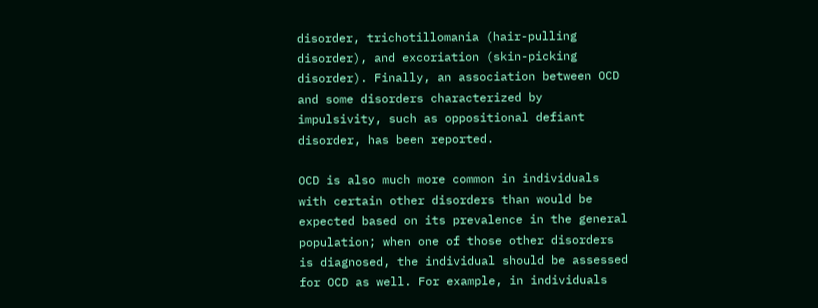disorder, trichotillomania (hair-pulling disorder), and excoriation (skin-picking disorder). Finally, an association between OCD and some disorders characterized by impulsivity, such as oppositional defiant disorder, has been reported.

OCD is also much more common in individuals with certain other disorders than would be expected based on its prevalence in the general population; when one of those other disorders is diagnosed, the individual should be assessed for OCD as well. For example, in individuals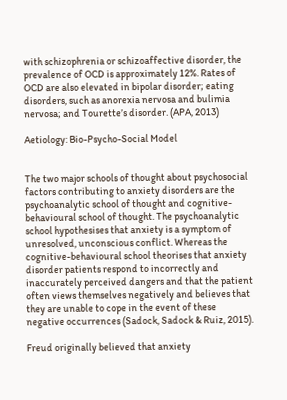with schizophrenia or schizoaffective disorder, the prevalence of OCD is approximately 12%. Rates of OCD are also elevated in bipolar disorder; eating disorders, such as anorexia nervosa and bulimia nervosa; and Tourette’s disorder. (APA, 2013)

Aetiology: Bio-Psycho-Social Model


The two major schools of thought about psychosocial factors contributing to anxiety disorders are the psychoanalytic school of thought and cognitive-behavioural school of thought. The psychoanalytic school hypothesises that anxiety is a symptom of unresolved, unconscious conflict. Whereas the cognitive-behavioural school theorises that anxiety disorder patients respond to incorrectly and inaccurately perceived dangers and that the patient often views themselves negatively and believes that they are unable to cope in the event of these negative occurrences (Sadock, Sadock & Ruiz, 2015).

Freud originally believed that anxiety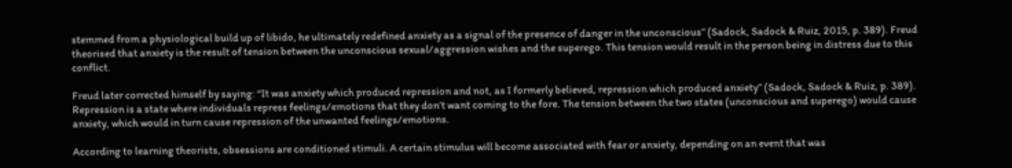stemmed from a physiological build up of libido, he ultimately redefined anxiety as a signal of the presence of danger in the unconscious” (Sadock, Sadock & Ruiz, 2015, p. 389). Freud theorised that anxiety is the result of tension between the unconscious sexual/aggression wishes and the superego. This tension would result in the person being in distress due to this conflict.

Freud later corrected himself by saying: “It was anxiety which produced repression and not, as I formerly believed, repression which produced anxiety” (Sadock, Sadock & Ruiz, p. 389). Repression is a state where individuals repress feelings/emotions that they don’t want coming to the fore. The tension between the two states (unconscious and superego) would cause anxiety, which would in turn cause repression of the unwanted feelings/emotions.

According to learning theorists, obsessions are conditioned stimuli. A certain stimulus will become associated with fear or anxiety, depending on an event that was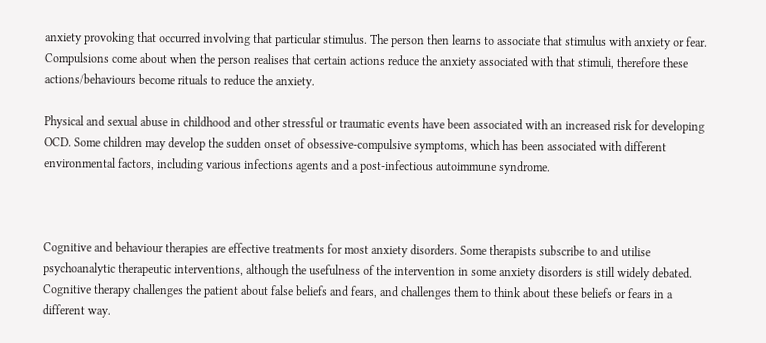anxiety provoking that occurred involving that particular stimulus. The person then learns to associate that stimulus with anxiety or fear. Compulsions come about when the person realises that certain actions reduce the anxiety associated with that stimuli, therefore these actions/behaviours become rituals to reduce the anxiety.

Physical and sexual abuse in childhood and other stressful or traumatic events have been associated with an increased risk for developing OCD. Some children may develop the sudden onset of obsessive-compulsive symptoms, which has been associated with different environmental factors, including various infections agents and a post-infectious autoimmune syndrome.



Cognitive and behaviour therapies are effective treatments for most anxiety disorders. Some therapists subscribe to and utilise psychoanalytic therapeutic interventions, although the usefulness of the intervention in some anxiety disorders is still widely debated. Cognitive therapy challenges the patient about false beliefs and fears, and challenges them to think about these beliefs or fears in a different way.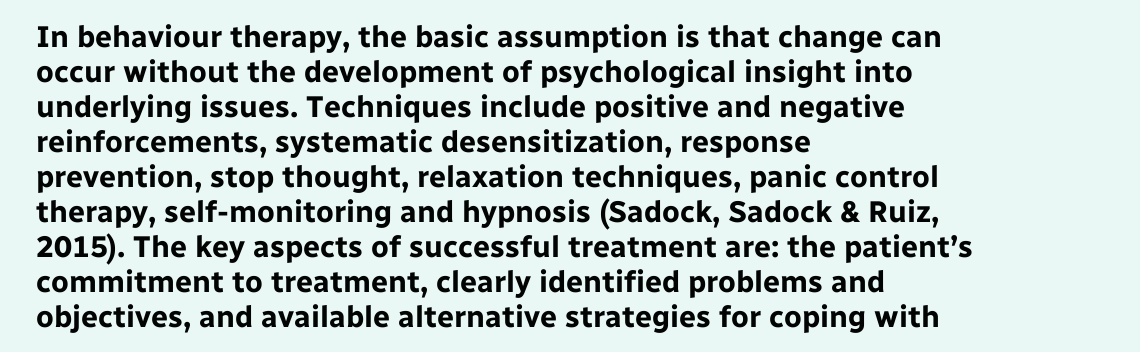In behaviour therapy, the basic assumption is that change can occur without the development of psychological insight into underlying issues. Techniques include positive and negative reinforcements, systematic desensitization, response prevention, stop thought, relaxation techniques, panic control therapy, self-monitoring and hypnosis (Sadock, Sadock & Ruiz, 2015). The key aspects of successful treatment are: the patient’s commitment to treatment, clearly identified problems and objectives, and available alternative strategies for coping with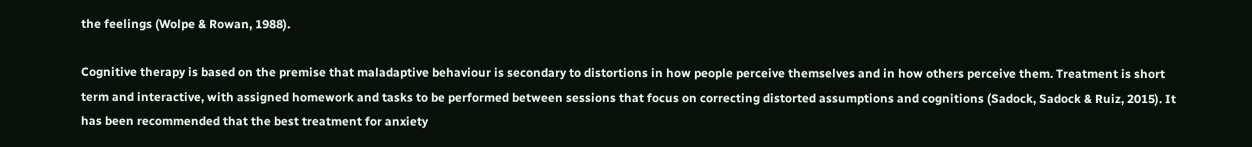the feelings (Wolpe & Rowan, 1988).

Cognitive therapy is based on the premise that maladaptive behaviour is secondary to distortions in how people perceive themselves and in how others perceive them. Treatment is short term and interactive, with assigned homework and tasks to be performed between sessions that focus on correcting distorted assumptions and cognitions (Sadock, Sadock & Ruiz, 2015). It has been recommended that the best treatment for anxiety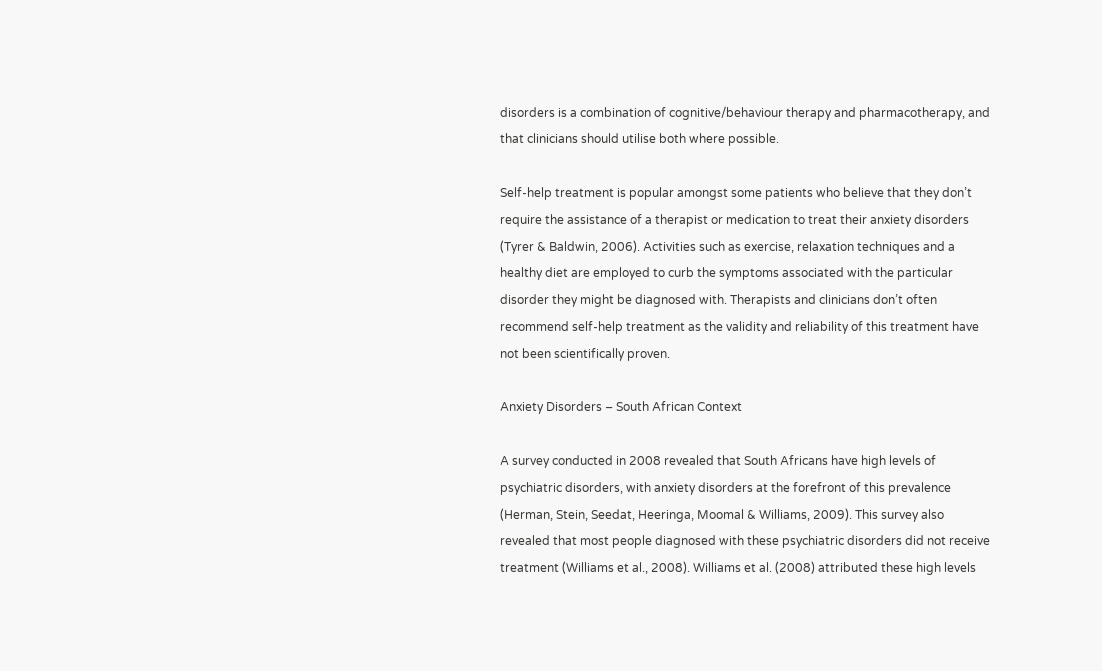disorders is a combination of cognitive/behaviour therapy and pharmacotherapy, and that clinicians should utilise both where possible.

Self-help treatment is popular amongst some patients who believe that they don’t require the assistance of a therapist or medication to treat their anxiety disorders (Tyrer & Baldwin, 2006). Activities such as exercise, relaxation techniques and a healthy diet are employed to curb the symptoms associated with the particular disorder they might be diagnosed with. Therapists and clinicians don’t often recommend self-help treatment as the validity and reliability of this treatment have not been scientifically proven.

Anxiety Disorders – South African Context

A survey conducted in 2008 revealed that South Africans have high levels of psychiatric disorders, with anxiety disorders at the forefront of this prevalence (Herman, Stein, Seedat, Heeringa, Moomal & Williams, 2009). This survey also revealed that most people diagnosed with these psychiatric disorders did not receive treatment (Williams et al., 2008). Williams et al. (2008) attributed these high levels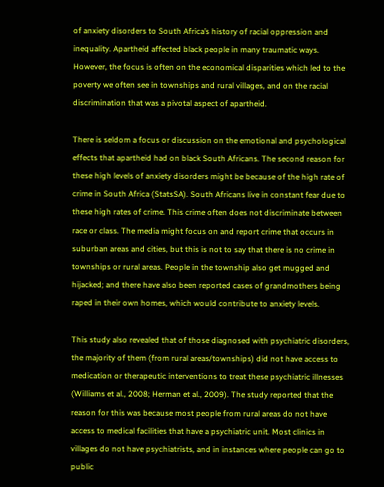of anxiety disorders to South Africa’s history of racial oppression and inequality. Apartheid affected black people in many traumatic ways. However, the focus is often on the economical disparities which led to the poverty we often see in townships and rural villages, and on the racial discrimination that was a pivotal aspect of apartheid.

There is seldom a focus or discussion on the emotional and psychological effects that apartheid had on black South Africans. The second reason for these high levels of anxiety disorders might be because of the high rate of crime in South Africa (StatsSA). South Africans live in constant fear due to these high rates of crime. This crime often does not discriminate between race or class. The media might focus on and report crime that occurs in suburban areas and cities, but this is not to say that there is no crime in townships or rural areas. People in the township also get mugged and hijacked; and there have also been reported cases of grandmothers being raped in their own homes, which would contribute to anxiety levels.

This study also revealed that of those diagnosed with psychiatric disorders, the majority of them (from rural areas/townships) did not have access to medication or therapeutic interventions to treat these psychiatric illnesses (Williams et al., 2008; Herman et al., 2009). The study reported that the reason for this was because most people from rural areas do not have access to medical facilities that have a psychiatric unit. Most clinics in villages do not have psychiatrists, and in instances where people can go to public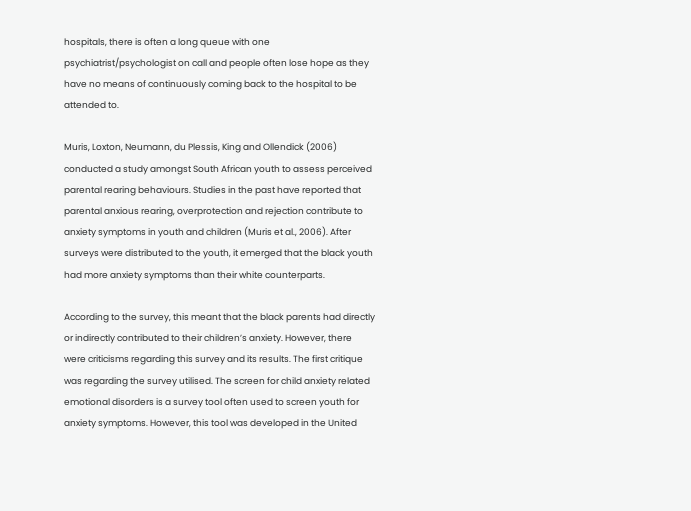hospitals, there is often a long queue with one psychiatrist/psychologist on call and people often lose hope as they have no means of continuously coming back to the hospital to be attended to.

Muris, Loxton, Neumann, du Plessis, King and Ollendick (2006) conducted a study amongst South African youth to assess perceived parental rearing behaviours. Studies in the past have reported that parental anxious rearing, overprotection and rejection contribute to anxiety symptoms in youth and children (Muris et al., 2006). After surveys were distributed to the youth, it emerged that the black youth had more anxiety symptoms than their white counterparts.

According to the survey, this meant that the black parents had directly or indirectly contributed to their children’s anxiety. However, there were criticisms regarding this survey and its results. The first critique was regarding the survey utilised. The screen for child anxiety related emotional disorders is a survey tool often used to screen youth for anxiety symptoms. However, this tool was developed in the United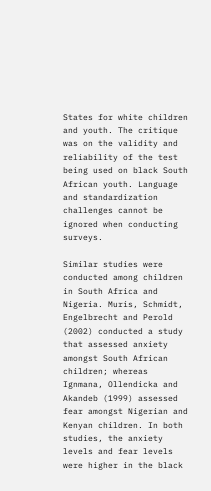States for white children and youth. The critique was on the validity and reliability of the test being used on black South African youth. Language and standardization challenges cannot be ignored when conducting surveys.

Similar studies were conducted among children in South Africa and Nigeria. Muris, Schmidt, Engelbrecht and Perold (2002) conducted a study that assessed anxiety amongst South African children; whereas Ignmana, Ollendicka and Akandeb (1999) assessed fear amongst Nigerian and Kenyan children. In both studies, the anxiety levels and fear levels were higher in the black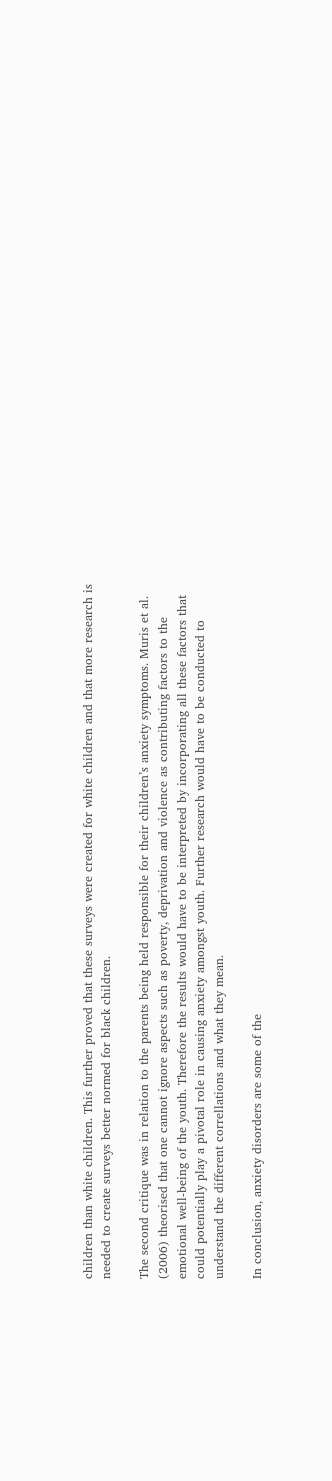children than white children. This further proved that these surveys were created for white children and that more research is needed to create surveys better normed for black children.

The second critique was in relation to the parents being held responsible for their children’s anxiety symptoms. Muris et al. (2006) theorised that one cannot ignore aspects such as poverty, deprivation and violence as contributing factors to the emotional well-being of the youth. Therefore the results would have to be interpreted by incorporating all these factors that could potentially play a pivotal role in causing anxiety amongst youth. Further research would have to be conducted to understand the different correllations and what they mean.

In conclusion, anxiety disorders are some of the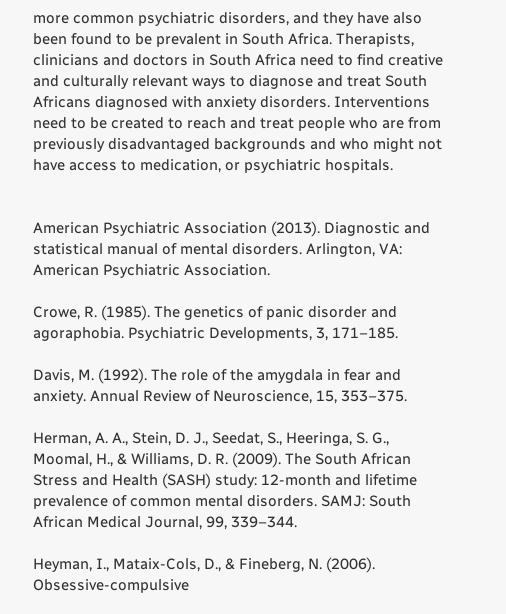more common psychiatric disorders, and they have also been found to be prevalent in South Africa. Therapists, clinicians and doctors in South Africa need to find creative and culturally relevant ways to diagnose and treat South Africans diagnosed with anxiety disorders. Interventions need to be created to reach and treat people who are from previously disadvantaged backgrounds and who might not have access to medication, or psychiatric hospitals.


American Psychiatric Association (2013). Diagnostic and statistical manual of mental disorders. Arlington, VA: American Psychiatric Association.

Crowe, R. (1985). The genetics of panic disorder and agoraphobia. Psychiatric Developments, 3, 171–185.

Davis, M. (1992). The role of the amygdala in fear and anxiety. Annual Review of Neuroscience, 15, 353–375.

Herman, A. A., Stein, D. J., Seedat, S., Heeringa, S. G., Moomal, H., & Williams, D. R. (2009). The South African Stress and Health (SASH) study: 12-month and lifetime prevalence of common mental disorders. SAMJ: South African Medical Journal, 99, 339–344.

Heyman, I., Mataix-Cols, D., & Fineberg, N. (2006). Obsessive-compulsive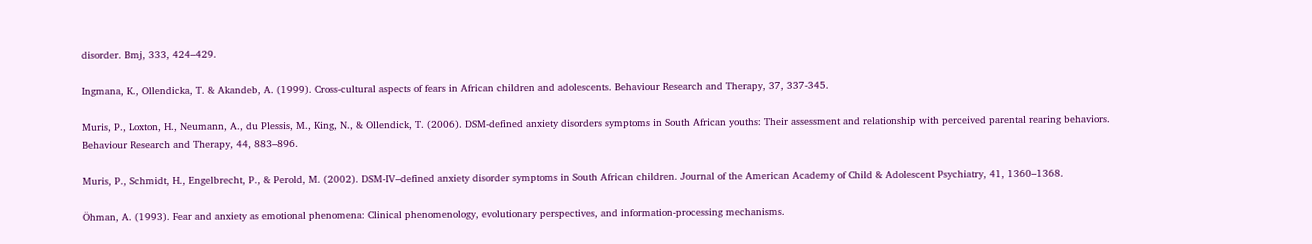disorder. Bmj, 333, 424–429.

Ingmana, K., Ollendicka, T. & Akandeb, A. (1999). Cross-cultural aspects of fears in African children and adolescents. Behaviour Research and Therapy, 37, 337-345.

Muris, P., Loxton, H., Neumann, A., du Plessis, M., King, N., & Ollendick, T. (2006). DSM-defined anxiety disorders symptoms in South African youths: Their assessment and relationship with perceived parental rearing behaviors. Behaviour Research and Therapy, 44, 883–896.

Muris, P., Schmidt, H., Engelbrecht, P., & Perold, M. (2002). DSM-IV–defined anxiety disorder symptoms in South African children. Journal of the American Academy of Child & Adolescent Psychiatry, 41, 1360–1368.

Öhman, A. (1993). Fear and anxiety as emotional phenomena: Clinical phenomenology, evolutionary perspectives, and information-processing mechanisms.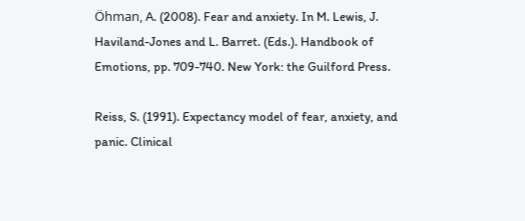Öhman, A. (2008). Fear and anxiety. In M. Lewis, J. Haviland-Jones and L. Barret. (Eds.). Handbook of Emotions, pp. 709-740. New York: the Guilford Press.

Reiss, S. (1991). Expectancy model of fear, anxiety, and panic. Clinical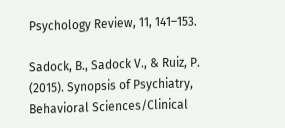Psychology Review, 11, 141–153.

Sadock, B., Sadock V., & Ruiz, P. (2015). Synopsis of Psychiatry, Behavioral Sciences/Clinical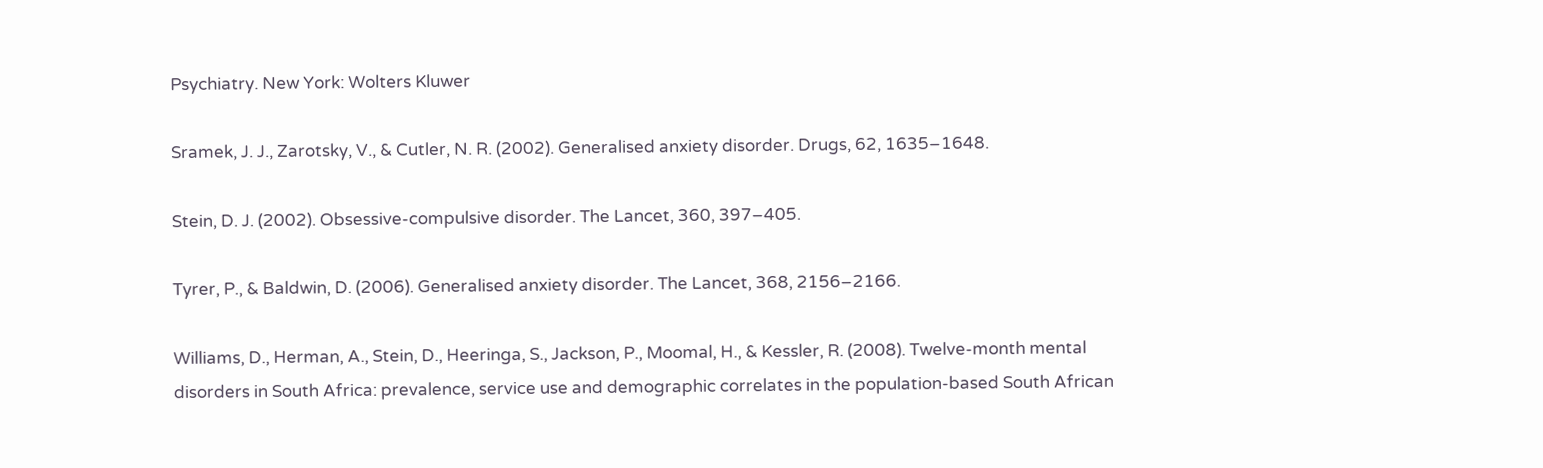Psychiatry. New York: Wolters Kluwer

Sramek, J. J., Zarotsky, V., & Cutler, N. R. (2002). Generalised anxiety disorder. Drugs, 62, 1635–1648.

Stein, D. J. (2002). Obsessive-compulsive disorder. The Lancet, 360, 397–405.

Tyrer, P., & Baldwin, D. (2006). Generalised anxiety disorder. The Lancet, 368, 2156–2166.

Williams, D., Herman, A., Stein, D., Heeringa, S., Jackson, P., Moomal, H., & Kessler, R. (2008). Twelve-month mental disorders in South Africa: prevalence, service use and demographic correlates in the population-based South African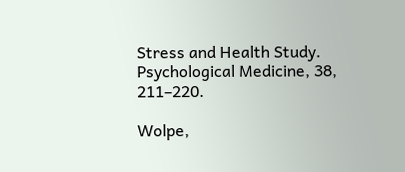Stress and Health Study. Psychological Medicine, 38, 211–220.

Wolpe,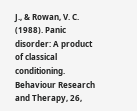J., & Rowan, V. C. (1988). Panic disorder: A product of classical conditioning. Behaviour Research and Therapy, 26,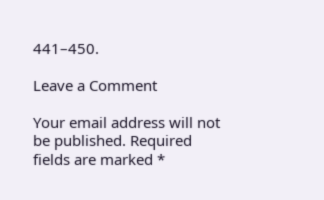441–450.

Leave a Comment

Your email address will not be published. Required fields are marked *